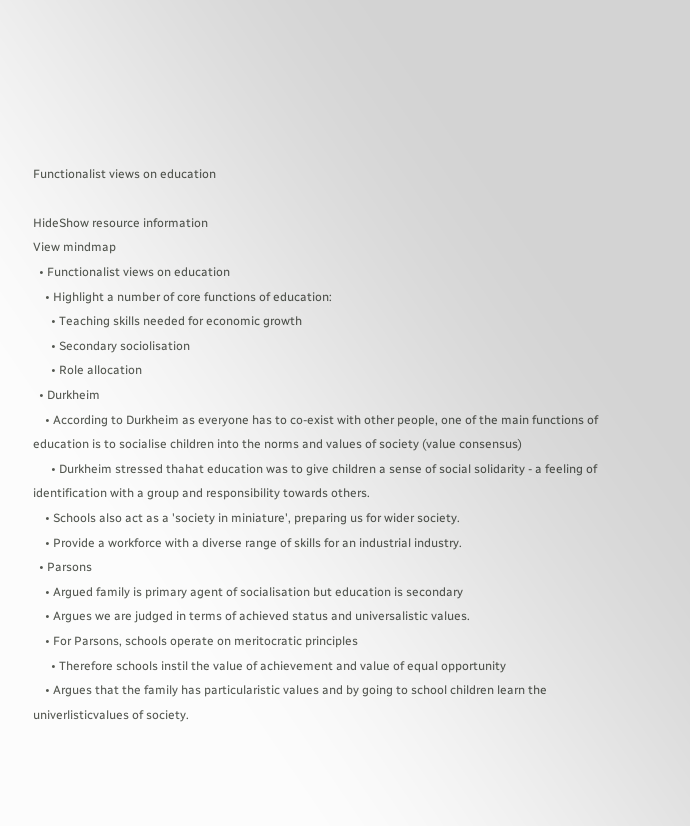Functionalist views on education

HideShow resource information
View mindmap
  • Functionalist views on education
    • Highlight a number of core functions of education:
      • Teaching skills needed for economic growth
      • Secondary sociolisation
      • Role allocation
  • Durkheim
    • According to Durkheim as everyone has to co-exist with other people, one of the main functions of education is to socialise children into the norms and values of society (value consensus)
      • Durkheim stressed thahat education was to give children a sense of social solidarity - a feeling of identification with a group and responsibility towards others.
    • Schools also act as a 'society in miniature', preparing us for wider society.
    • Provide a workforce with a diverse range of skills for an industrial industry.
  • Parsons
    • Argued family is primary agent of socialisation but education is secondary
    • Argues we are judged in terms of achieved status and universalistic values.
    • For Parsons, schools operate on meritocratic principles
      • Therefore schools instil the value of achievement and value of equal opportunity
    • Argues that the family has particularistic values and by going to school children learn the univerlisticvalues of society.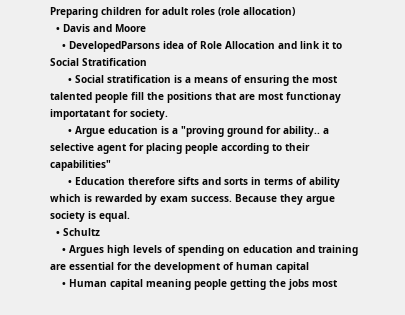Preparing children for adult roles (role allocation)
  • Davis and Moore
    • DevelopedParsons idea of Role Allocation and link it to Social Stratification
      • Social stratification is a means of ensuring the most talented people fill the positions that are most functionay importatant for society.
      • Argue education is a "proving ground for ability.. a selective agent for placing people according to their capabilities"
      • Education therefore sifts and sorts in terms of ability which is rewarded by exam success. Because they argue society is equal.
  • Schultz
    • Argues high levels of spending on education and training are essential for the development of human capital
    • Human capital meaning people getting the jobs most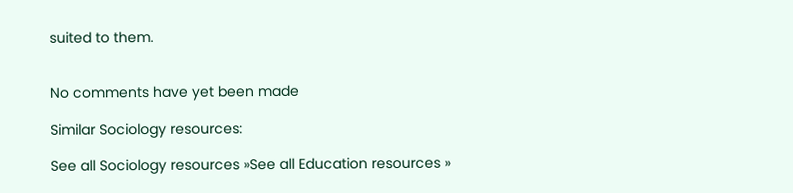suited to them.


No comments have yet been made

Similar Sociology resources:

See all Sociology resources »See all Education resources »